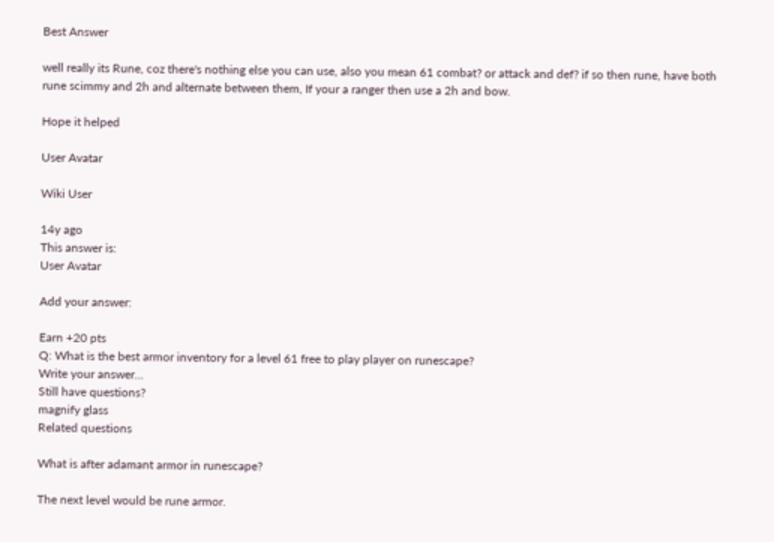Best Answer

well really its Rune, coz there's nothing else you can use, also you mean 61 combat? or attack and def? if so then rune, have both rune scimmy and 2h and alternate between them, If your a ranger then use a 2h and bow.

Hope it helped

User Avatar

Wiki User

14y ago
This answer is:
User Avatar

Add your answer:

Earn +20 pts
Q: What is the best armor inventory for a level 61 free to play player on runescape?
Write your answer...
Still have questions?
magnify glass
Related questions

What is after adamant armor in runescape?

The next level would be rune armor.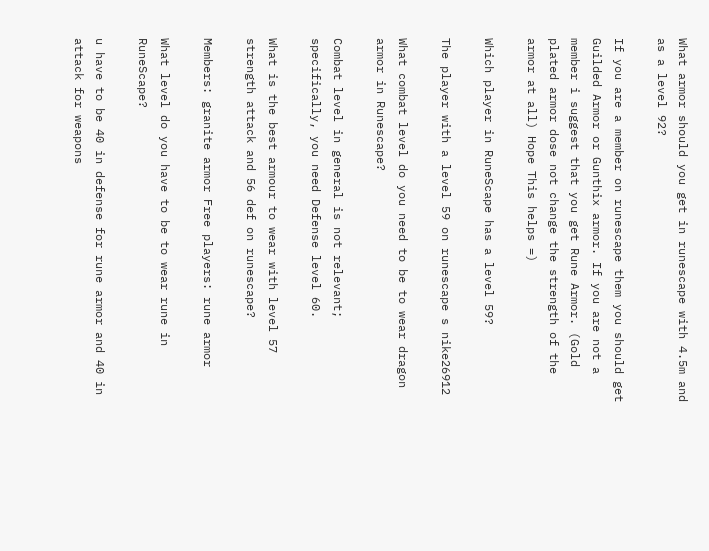What armor should you get in runescape with 4.5m and as a level 92?

If you are a member on runescape them you should get Guilded Armor or Gunthix armor. If you are not a member i suggest that you get Rune Armor. (Gold plated armor dose not change the strength of the armor at all) Hope This helps =)

Which player in RuneScape has a level 59?

The player with a level 59 on runescape s nike26912

What combat level do you need to be to wear dragon armor in Runescape?

Combat level in general is not relevant; specifically, you need Defense level 60.

What is the best armour to wear with level 57 strength attack and 56 def on runescape?

Members: granite armor Free players: rune armor

What level do you have to be to wear rune in RuneScape?

u have to be 40 in defense for rune armor and 40 in attack for weapons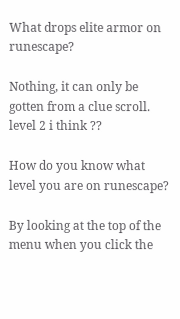What drops elite armor on runescape?

Nothing, it can only be gotten from a clue scroll. level 2 i think ??

How do you know what level you are on runescape?

By looking at the top of the menu when you click the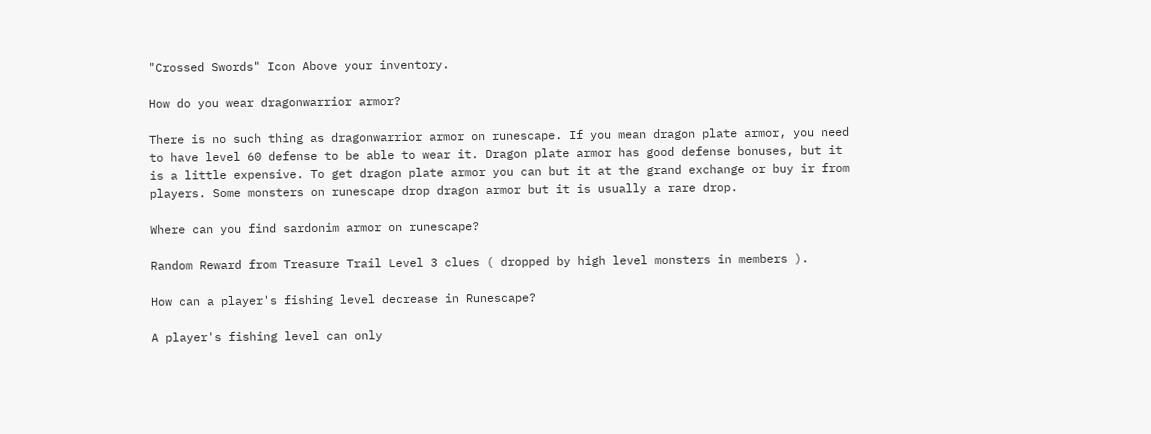"Crossed Swords" Icon Above your inventory.

How do you wear dragonwarrior armor?

There is no such thing as dragonwarrior armor on runescape. If you mean dragon plate armor, you need to have level 60 defense to be able to wear it. Dragon plate armor has good defense bonuses, but it is a little expensive. To get dragon plate armor you can but it at the grand exchange or buy ir from players. Some monsters on runescape drop dragon armor but it is usually a rare drop.

Where can you find sardonim armor on runescape?

Random Reward from Treasure Trail Level 3 clues ( dropped by high level monsters in members ).

How can a player's fishing level decrease in Runescape?

A player's fishing level can only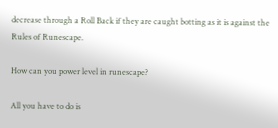decrease through a Roll Back if they are caught botting as it is against the Rules of Runescape.

How can you power level in runescape?

All you have to do is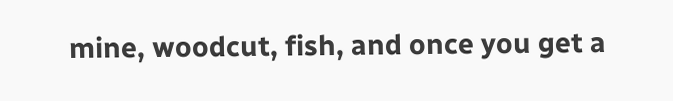mine, woodcut, fish, and once you get a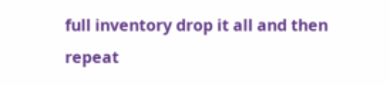full inventory drop it all and then repeat